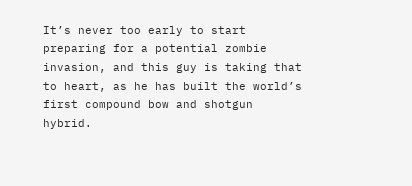It’s never too early to start preparing for a potential zombie invasion, and this guy is taking that to heart, as he has built the world’s first compound bow and shotgun hybrid.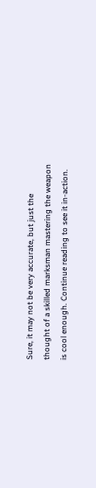Sure, it may not be very accurate, but just the thought of a skilled marksman mastering the weapon is cool enough. Continue reading to see it in-action.